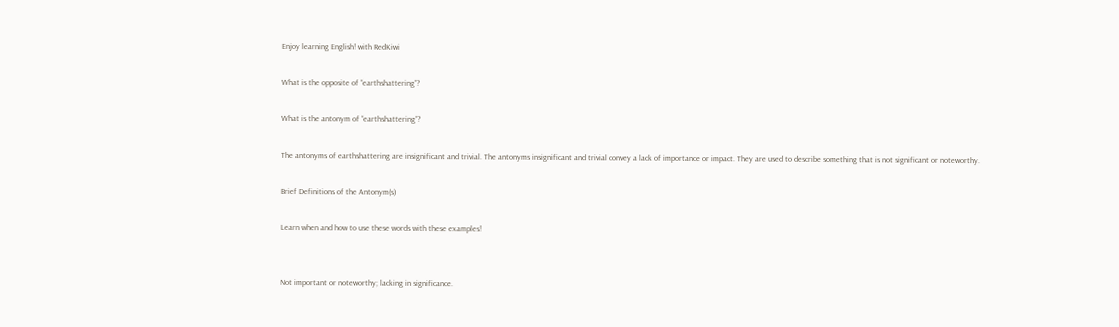Enjoy learning English! with RedKiwi

What is the opposite of “earthshattering”?

What is the antonym of “earthshattering”?

The antonyms of earthshattering are insignificant and trivial. The antonyms insignificant and trivial convey a lack of importance or impact. They are used to describe something that is not significant or noteworthy.

Brief Definitions of the Antonym(s)

Learn when and how to use these words with these examples!


Not important or noteworthy; lacking in significance.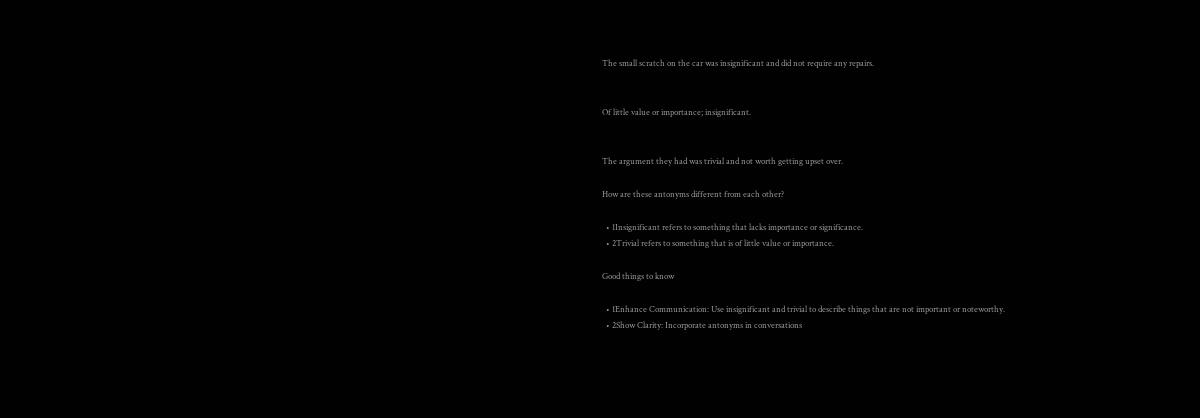The small scratch on the car was insignificant and did not require any repairs.


Of little value or importance; insignificant.


The argument they had was trivial and not worth getting upset over.

How are these antonyms different from each other?

  • 1Insignificant refers to something that lacks importance or significance.
  • 2Trivial refers to something that is of little value or importance.

Good things to know

  • 1Enhance Communication: Use insignificant and trivial to describe things that are not important or noteworthy.
  • 2Show Clarity: Incorporate antonyms in conversations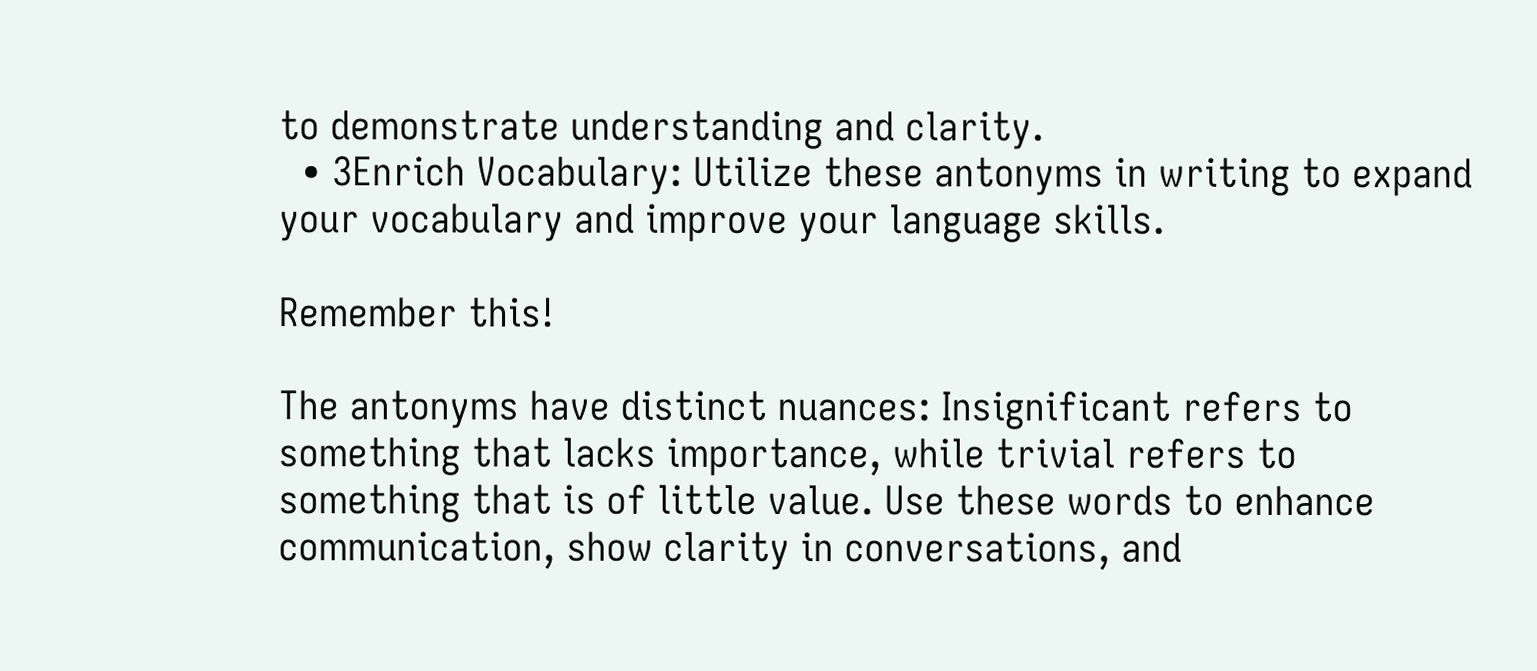to demonstrate understanding and clarity.
  • 3Enrich Vocabulary: Utilize these antonyms in writing to expand your vocabulary and improve your language skills.

Remember this!

The antonyms have distinct nuances: Insignificant refers to something that lacks importance, while trivial refers to something that is of little value. Use these words to enhance communication, show clarity in conversations, and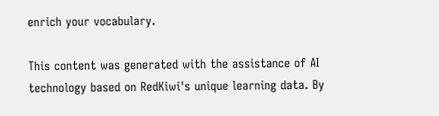enrich your vocabulary.

This content was generated with the assistance of AI technology based on RedKiwi's unique learning data. By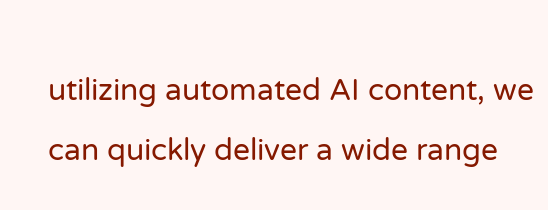utilizing automated AI content, we can quickly deliver a wide range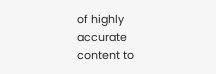of highly accurate content to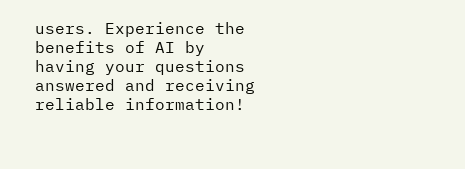users. Experience the benefits of AI by having your questions answered and receiving reliable information!